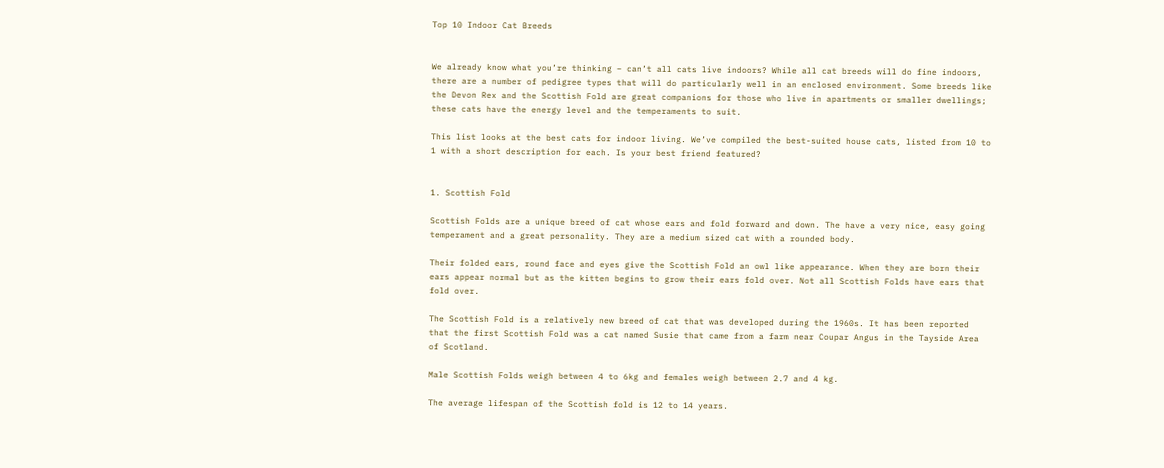Top 10 Indoor Cat Breeds


We already know what you’re thinking – can’t all cats live indoors? While all cat breeds will do fine indoors, there are a number of pedigree types that will do particularly well in an enclosed environment. Some breeds like the Devon Rex and the Scottish Fold are great companions for those who live in apartments or smaller dwellings; these cats have the energy level and the temperaments to suit.

This list looks at the best cats for indoor living. We’ve compiled the best-suited house cats, listed from 10 to 1 with a short description for each. Is your best friend featured?


1. Scottish Fold

Scottish Folds are a unique breed of cat whose ears and fold forward and down. The have a very nice, easy going temperament and a great personality. They are a medium sized cat with a rounded body.

Their folded ears, round face and eyes give the Scottish Fold an owl like appearance. When they are born their ears appear normal but as the kitten begins to grow their ears fold over. Not all Scottish Folds have ears that fold over.

The Scottish Fold is a relatively new breed of cat that was developed during the 1960s. It has been reported that the first Scottish Fold was a cat named Susie that came from a farm near Coupar Angus in the Tayside Area of Scotland.

Male Scottish Folds weigh between 4 to 6kg and females weigh between 2.7 and 4 kg.

The average lifespan of the Scottish fold is 12 to 14 years.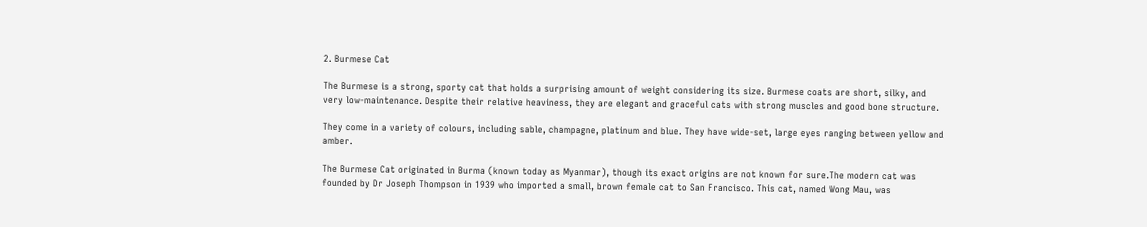2. Burmese Cat

The Burmese is a strong, sporty cat that holds a surprising amount of weight considering its size. Burmese coats are short, silky, and very low-maintenance. Despite their relative heaviness, they are elegant and graceful cats with strong muscles and good bone structure.

They come in a variety of colours, including sable, champagne, platinum and blue. They have wide-set, large eyes ranging between yellow and amber.

The Burmese Cat originated in Burma (known today as Myanmar), though its exact origins are not known for sure.The modern cat was founded by Dr Joseph Thompson in 1939 who imported a small, brown female cat to San Francisco. This cat, named Wong Mau, was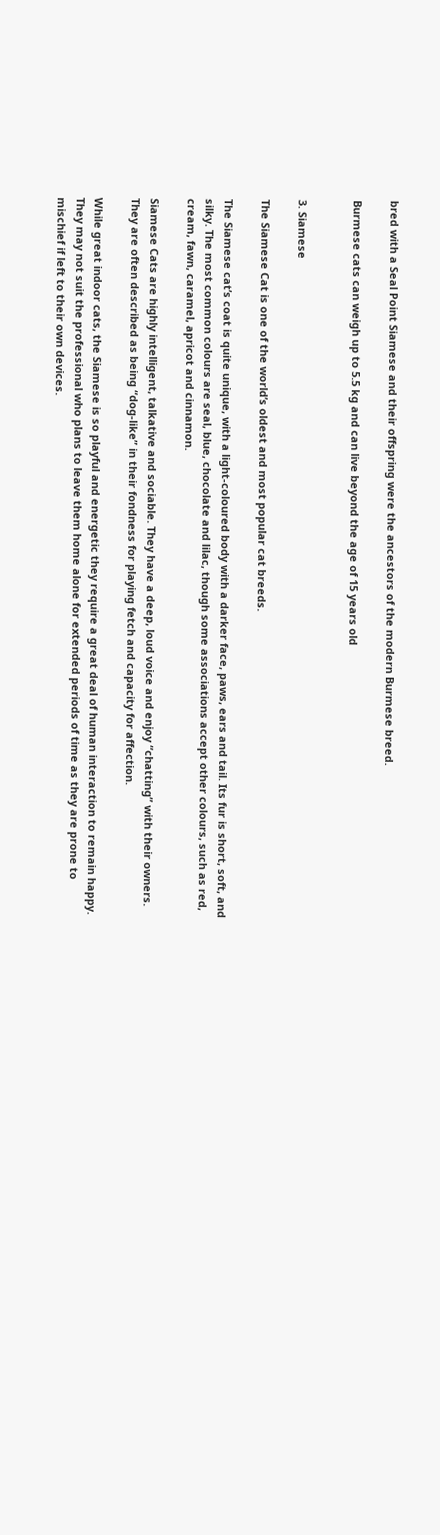bred with a Seal Point Siamese and their offspring were the ancestors of the modern Burmese breed.

Burmese cats can weigh up to 5.5 kg and can live beyond the age of 15 years old


3. Siamese

The Siamese Cat is one of the world’s oldest and most popular cat breeds.

The Siamese cat’s coat is quite unique, with a light-coloured body with a darker face, paws, ears and tail. Its fur is short, soft, and silky. The most common colours are seal, blue, chocolate and lilac, though some associations accept other colours, such as red, cream, fawn, caramel, apricot and cinnamon.

Siamese Cats are highly intelligent, talkative and sociable. They have a deep, loud voice and enjoy “chatting” with their owners. They are often described as being “dog-like” in their fondness for playing fetch and capacity for affection.

While great indoor cats, the Siamese is so playful and energetic they require a great deal of human interaction to remain happy. They may not suit the professional who plans to leave them home alone for extended periods of time as they are prone to mischief if left to their own devices.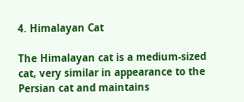4. Himalayan Cat

The Himalayan cat is a medium-sized cat, very similar in appearance to the Persian cat and maintains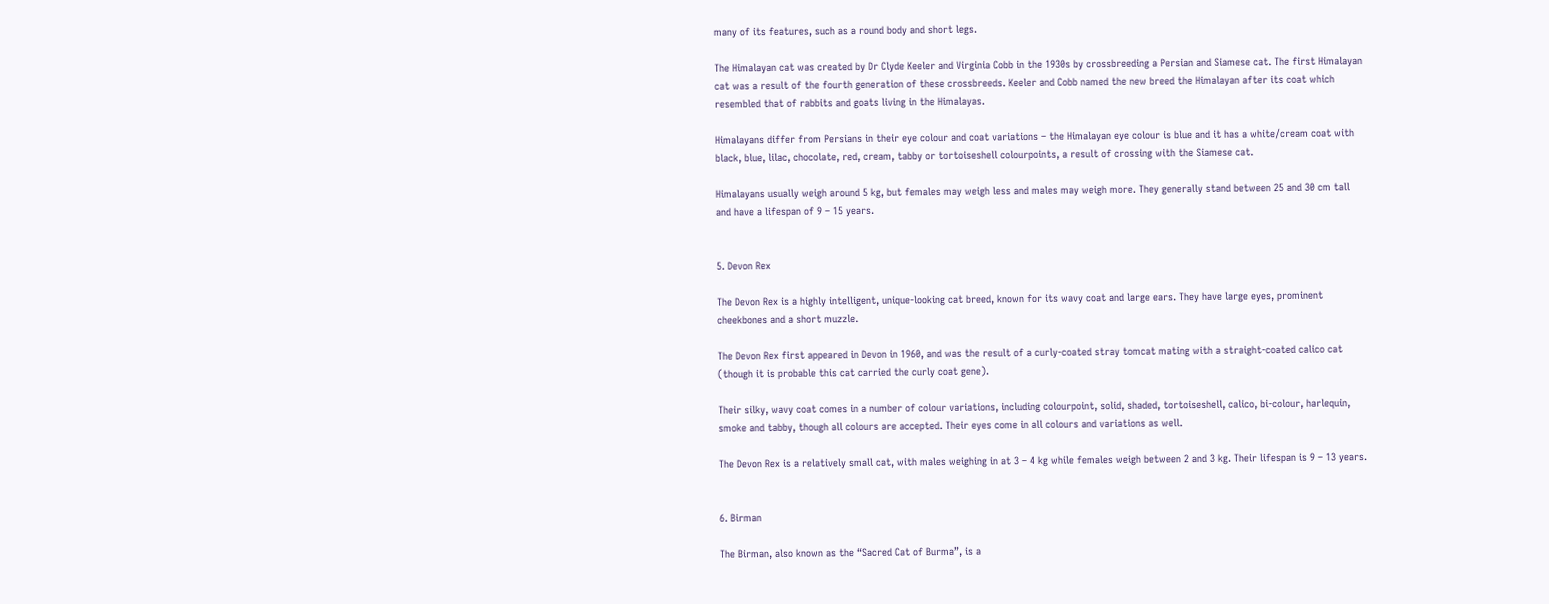many of its features, such as a round body and short legs.

The Himalayan cat was created by Dr Clyde Keeler and Virginia Cobb in the 1930s by crossbreeding a Persian and Siamese cat. The first Himalayan cat was a result of the fourth generation of these crossbreeds. Keeler and Cobb named the new breed the Himalayan after its coat which resembled that of rabbits and goats living in the Himalayas.

Himalayans differ from Persians in their eye colour and coat variations – the Himalayan eye colour is blue and it has a white/cream coat with black, blue, lilac, chocolate, red, cream, tabby or tortoiseshell colourpoints, a result of crossing with the Siamese cat.

Himalayans usually weigh around 5 kg, but females may weigh less and males may weigh more. They generally stand between 25 and 30 cm tall and have a lifespan of 9 – 15 years.


5. Devon Rex

The Devon Rex is a highly intelligent, unique-looking cat breed, known for its wavy coat and large ears. They have large eyes, prominent cheekbones and a short muzzle.

The Devon Rex first appeared in Devon in 1960, and was the result of a curly-coated stray tomcat mating with a straight-coated calico cat (though it is probable this cat carried the curly coat gene).

Their silky, wavy coat comes in a number of colour variations, including colourpoint, solid, shaded, tortoiseshell, calico, bi-colour, harlequin, smoke and tabby, though all colours are accepted. Their eyes come in all colours and variations as well.

The Devon Rex is a relatively small cat, with males weighing in at 3 – 4 kg while females weigh between 2 and 3 kg. Their lifespan is 9 – 13 years.


6. Birman

The Birman, also known as the “Sacred Cat of Burma”, is a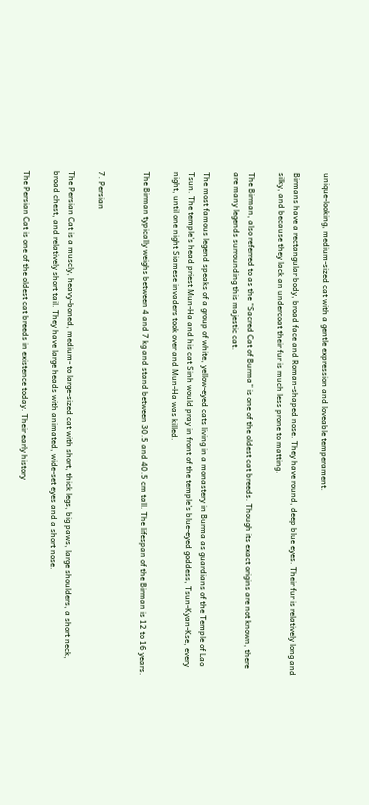unique-looking, medium-sized cat with a gentle expression and loveable temperament.

Birmans have a rectangular body, broad face and Roman-shaped nose. They have round, deep blue eyes. Their fur is relatively long and silky, and because they lack an undercoat their fur is much less prone to matting.

The Birman, also referred to as the “Sacred Cat of Burma” is one of the oldest cat breeds. Though its exact origins are not known, there are many legends surrounding this majestic cat.

The most famous legend speaks of a group of white, yellow-eyed cats living in a monastery in Burma as guardians of the Temple of Lao Tsun. The temple’s head priest Mun-Ha and his cat Sinh would pray in front of the temple’s blue-eyed goddess, Tsun-Kyan-Kse, every night, until one night Siamese invaders took over and Mun-Ha was killed.

The Birman typically weighs between 4 and 7 kg and stand between 30.5 and 40.5 cm tall. The lifespan of the Birman is 12 to 16 years.


7. Persian

The Persian Cat is a muscly, heavy-boned, medium- to large-sized cat with short, thick legs, big paws, large shoulders, a short neck, broad chest, and relatively short tail. They have large heads with animated, wide-set eyes and a short nose.

The Persian Cat is one of the oldest cat breeds in existence today. Their early history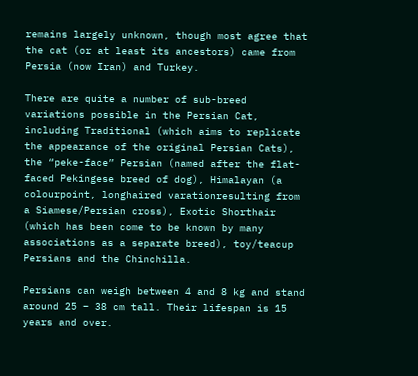remains largely unknown, though most agree that the cat (or at least its ancestors) came from Persia (now Iran) and Turkey.

There are quite a number of sub-breed variations possible in the Persian Cat, including Traditional (which aims to replicate the appearance of the original Persian Cats), the “peke-face” Persian (named after the flat-faced Pekingese breed of dog), Himalayan (a colourpoint, longhaired varationresulting from a Siamese/Persian cross), Exotic Shorthair (which has been come to be known by many associations as a separate breed), toy/teacup Persians and the Chinchilla.

Persians can weigh between 4 and 8 kg and stand around 25 – 38 cm tall. Their lifespan is 15 years and over.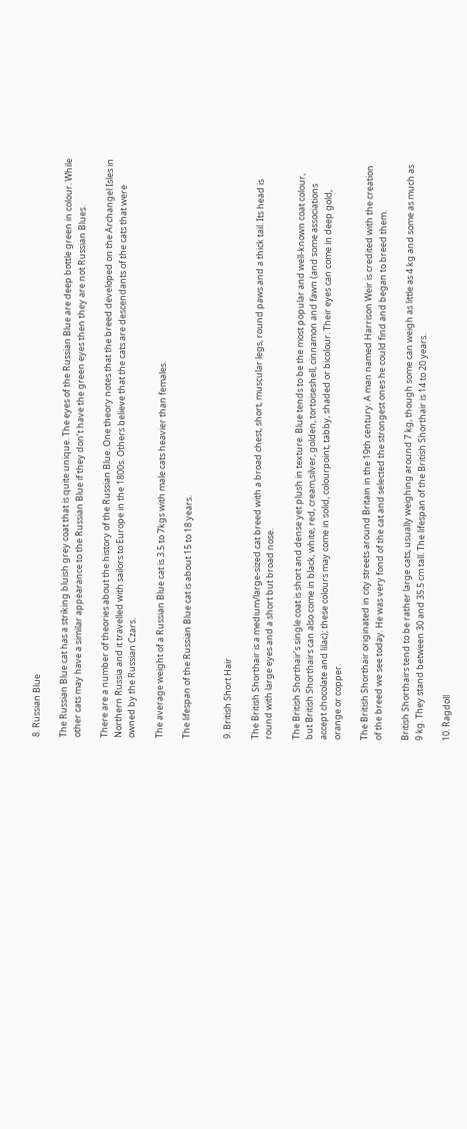8. Russian Blue

The Russian Blue cat has a striking bluish grey coat that is quite unique. The eyes of the Russian Blue are deep bottle green in colour. While other cats may have a similar appearance to the Russian Blue if they don’t have the green eyes then they are not Russian Blues.

There are a number of theories about the history of the Russian Blue. One theory notes that the breed developed on the Archangel Isles in Northern Russia and it travelled with sailors to Europe in the 1800s. Others believe that the cats are descendants of the cats that were owned by the Russian Czars.

The average weight of a Russian Blue cat is 3.5 to 7kgs with male cats heavier than females.

The lifespan of the Russian Blue cat is about 15 to 18 years.


9. British Short Hair

The British Shorthair is a medium/large-sized cat breed with a broad chest, short, muscular legs, round paws and a thick tail. Its head is round with large eyes and a short but broad nose.

The British Shorthair’s single coat is short and dense yet plush in texture. Blue tends to be the most popular and well-known coat colour, but British Shorthairs can also come in black, white, red, cream,silver, golden, tortoiseshell, cinnamon and fawn (and some associations accept chocolate and lilac); these colours may come in solid, colourpoint, tabby, shaded or bicolour. Their eyes can come in deep gold, orange or copper.

The British Shorthair originated in city streets around Britain in the 19th century. A man named Harrison Weir is credited with the creation of the breed we see today. He was very fond of the cat and selected the strongest ones he could find and began to breed them.

British Shorthairs tend to be rather large cats, usually weighing around 7 kg, though some can weigh as little as 4 kg and some as much as 9 kg. They stand between 30 and 35.5 cm tall. The lifespan of the British Shorthair is 14 to 20 years.

10. Ragdoll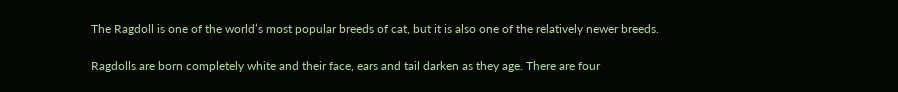The Ragdoll is one of the world’s most popular breeds of cat, but it is also one of the relatively newer breeds.

Ragdolls are born completely white and their face, ears and tail darken as they age. There are four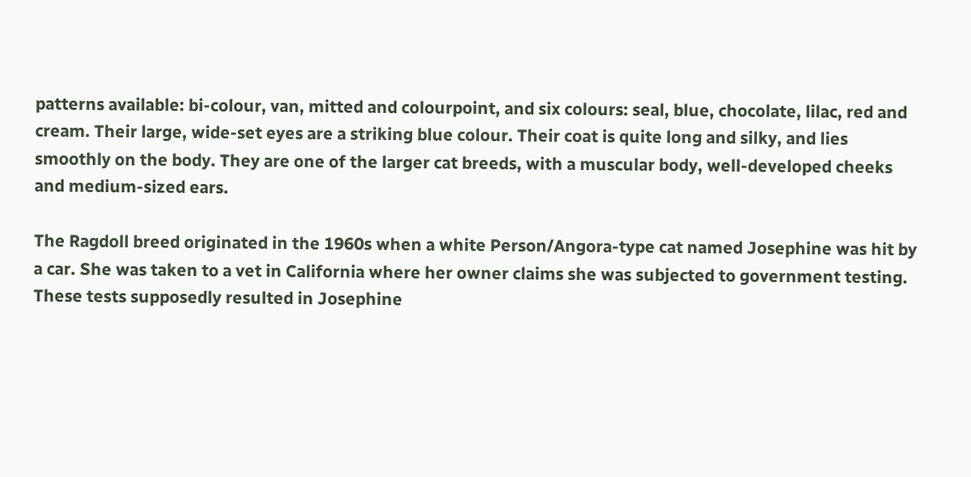patterns available: bi-colour, van, mitted and colourpoint, and six colours: seal, blue, chocolate, lilac, red and cream. Their large, wide-set eyes are a striking blue colour. Their coat is quite long and silky, and lies smoothly on the body. They are one of the larger cat breeds, with a muscular body, well-developed cheeks and medium-sized ears.

The Ragdoll breed originated in the 1960s when a white Person/Angora-type cat named Josephine was hit by a car. She was taken to a vet in California where her owner claims she was subjected to government testing. These tests supposedly resulted in Josephine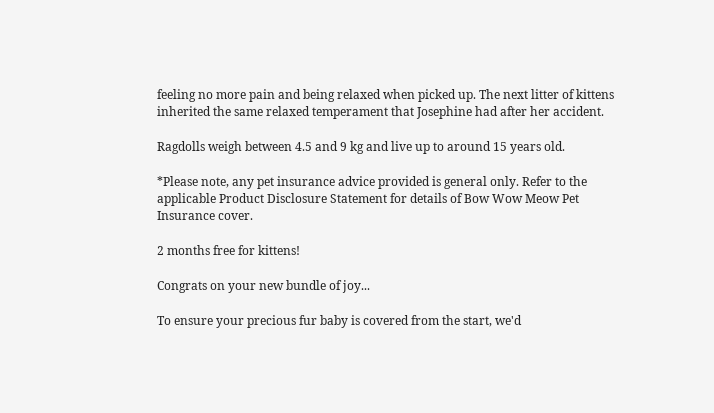feeling no more pain and being relaxed when picked up. The next litter of kittens inherited the same relaxed temperament that Josephine had after her accident.

Ragdolls weigh between 4.5 and 9 kg and live up to around 15 years old.

*Please note, any pet insurance advice provided is general only. Refer to the applicable Product Disclosure Statement for details of Bow Wow Meow Pet Insurance cover.

2 months free for kittens!

Congrats on your new bundle of joy...

To ensure your precious fur baby is covered from the start, we'd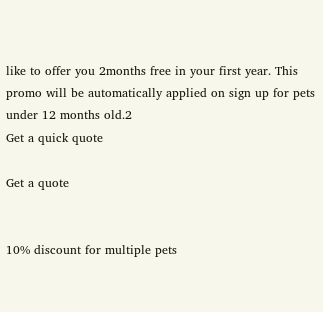like to offer you 2months free in your first year. This promo will be automatically applied on sign up for pets under 12 months old.2
Get a quick quote

Get a quote


10% discount for multiple pets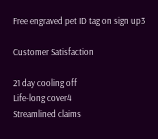Free engraved pet ID tag on sign up3

Customer Satisfaction

21 day cooling off
Life-long cover4
Streamlined claims